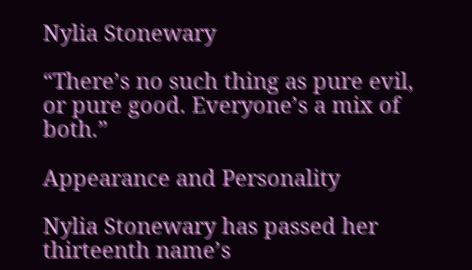Nylia Stonewary

“There’s no such thing as pure evil, or pure good. Everyone’s a mix of both.”

Appearance and Personality

Nylia Stonewary has passed her thirteenth name’s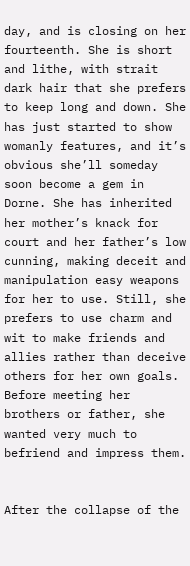day, and is closing on her fourteenth. She is short and lithe, with strait dark hair that she prefers to keep long and down. She has just started to show womanly features, and it’s obvious she’ll someday soon become a gem in Dorne. She has inherited her mother’s knack for court and her father’s low cunning, making deceit and manipulation easy weapons for her to use. Still, she prefers to use charm and wit to make friends and allies rather than deceive others for her own goals. Before meeting her brothers or father, she wanted very much to befriend and impress them.


After the collapse of the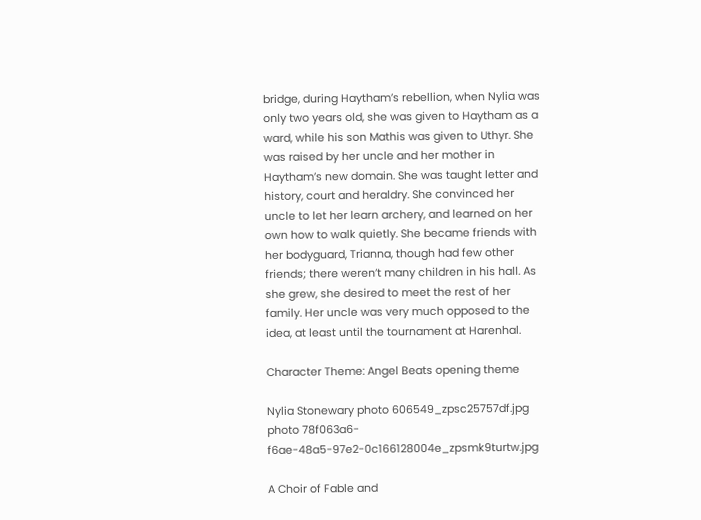bridge, during Haytham’s rebellion, when Nylia was only two years old, she was given to Haytham as a ward, while his son Mathis was given to Uthyr. She was raised by her uncle and her mother in Haytham’s new domain. She was taught letter and history, court and heraldry. She convinced her uncle to let her learn archery, and learned on her own how to walk quietly. She became friends with her bodyguard, Trianna, though had few other friends; there weren’t many children in his hall. As she grew, she desired to meet the rest of her family. Her uncle was very much opposed to the idea, at least until the tournament at Harenhal.

Character Theme: Angel Beats opening theme

Nylia Stonewary photo 606549_zpsc25757df.jpg  photo 78f063a6-f6ae-48a5-97e2-0c166128004e_zpsmk9turtw.jpg

A Choir of Fable and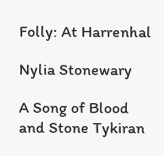Folly: At Harrenhal

Nylia Stonewary

A Song of Blood and Stone Tykiran